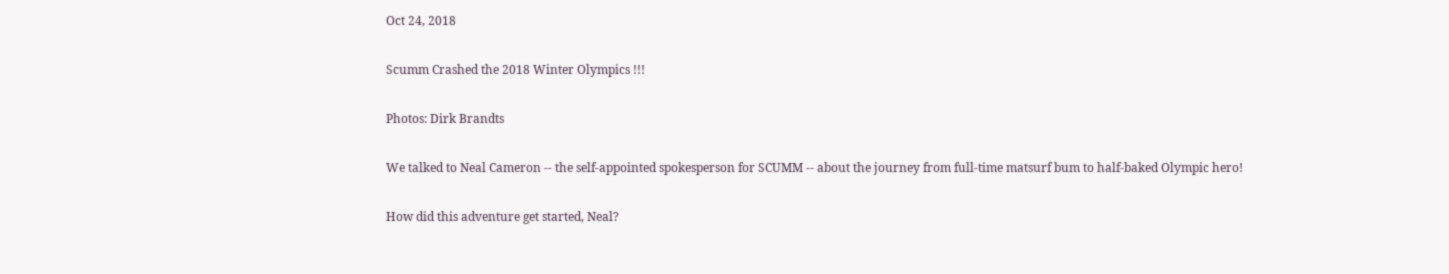Oct 24, 2018

Scumm Crashed the 2018 Winter Olympics !!!

Photos: Dirk Brandts

We talked to Neal Cameron -- the self-appointed spokesperson for SCUMM -- about the journey from full-time matsurf bum to half-baked Olympic hero!

How did this adventure get started, Neal?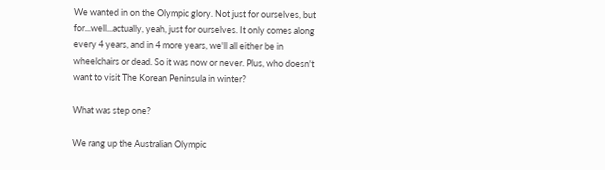We wanted in on the Olympic glory. Not just for ourselves, but for...well...actually, yeah, just for ourselves. It only comes along every 4 years, and in 4 more years, we'll all either be in wheelchairs or dead. So it was now or never. Plus, who doesn't want to visit The Korean Peninsula in winter?

What was step one?

We rang up the Australian Olympic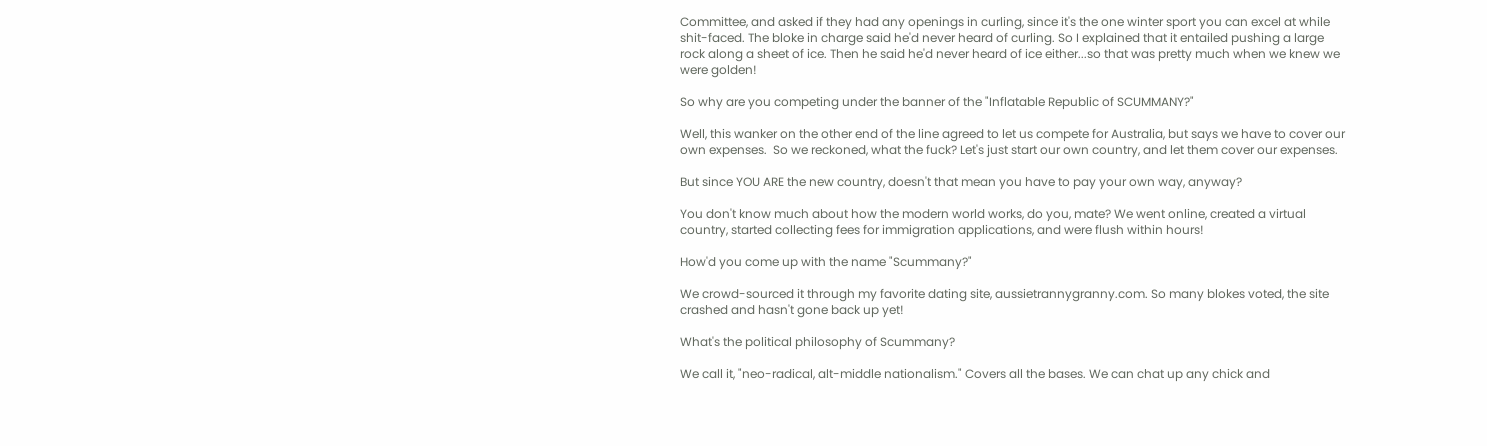Committee, and asked if they had any openings in curling, since it's the one winter sport you can excel at while shit-faced. The bloke in charge said he'd never heard of curling. So I explained that it entailed pushing a large rock along a sheet of ice. Then he said he'd never heard of ice either...so that was pretty much when we knew we were golden!

So why are you competing under the banner of the "Inflatable Republic of SCUMMANY?"

Well, this wanker on the other end of the line agreed to let us compete for Australia, but says we have to cover our own expenses.  So we reckoned, what the fuck? Let's just start our own country, and let them cover our expenses.

But since YOU ARE the new country, doesn't that mean you have to pay your own way, anyway?

You don't know much about how the modern world works, do you, mate? We went online, created a virtual country, started collecting fees for immigration applications, and were flush within hours!

How'd you come up with the name "Scummany?"

We crowd-sourced it through my favorite dating site, aussietrannygranny.com. So many blokes voted, the site crashed and hasn't gone back up yet!

What's the political philosophy of Scummany?

We call it, "neo-radical, alt-middle nationalism." Covers all the bases. We can chat up any chick and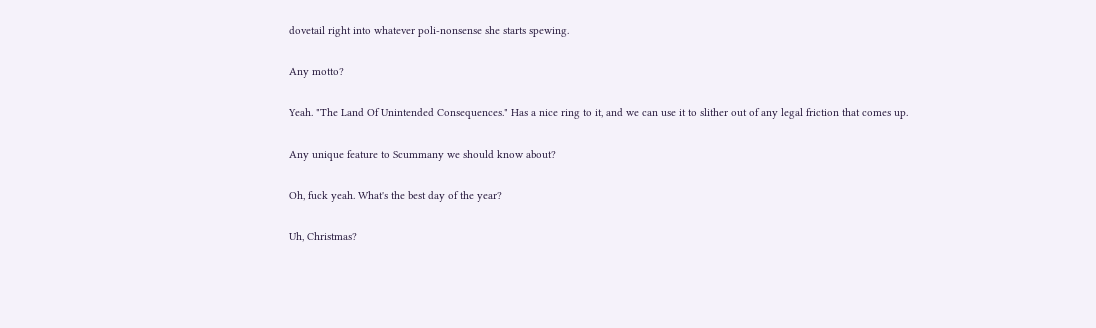dovetail right into whatever poli-nonsense she starts spewing.

Any motto?

Yeah. "The Land Of Unintended Consequences." Has a nice ring to it, and we can use it to slither out of any legal friction that comes up.

Any unique feature to Scummany we should know about?

Oh, fuck yeah. What's the best day of the year?

Uh, Christmas?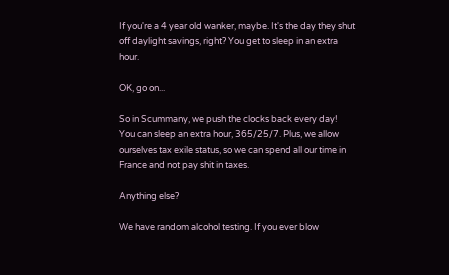If you're a 4 year old wanker, maybe. It's the day they shut off daylight savings, right? You get to sleep in an extra hour.

OK, go on...

So in Scummany, we push the clocks back every day! You can sleep an extra hour, 365/25/7. Plus, we allow ourselves tax exile status, so we can spend all our time in France and not pay shit in taxes.

Anything else?

We have random alcohol testing. If you ever blow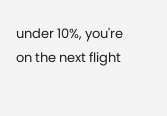under 10%, you're on the next flight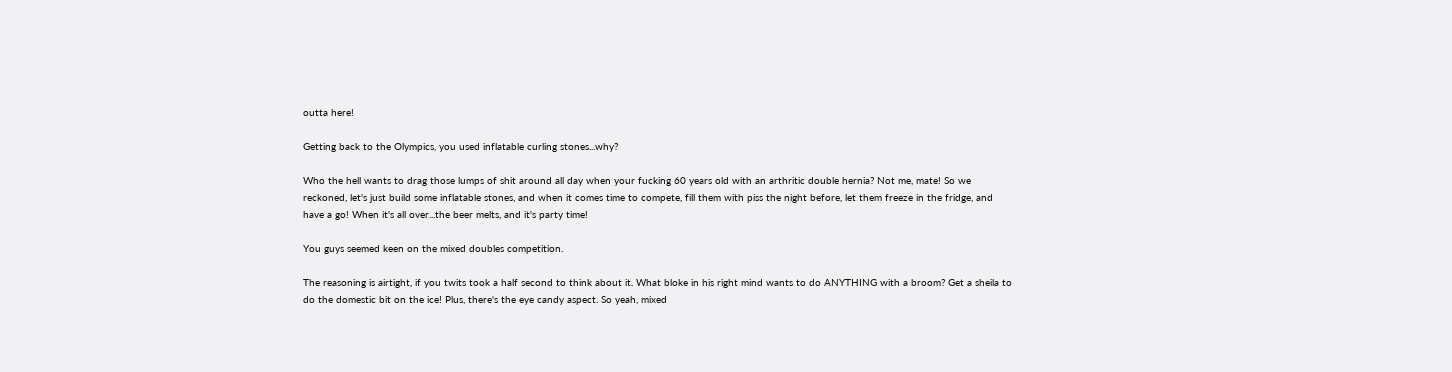outta here!

Getting back to the Olympics, you used inflatable curling stones...why?

Who the hell wants to drag those lumps of shit around all day when your fucking 60 years old with an arthritic double hernia? Not me, mate! So we reckoned, let's just build some inflatable stones, and when it comes time to compete, fill them with piss the night before, let them freeze in the fridge, and have a go! When it's all over...the beer melts, and it's party time!

You guys seemed keen on the mixed doubles competition.

The reasoning is airtight, if you twits took a half second to think about it. What bloke in his right mind wants to do ANYTHING with a broom? Get a sheila to do the domestic bit on the ice! Plus, there's the eye candy aspect. So yeah, mixed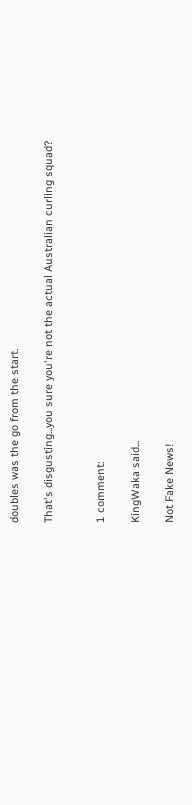doubles was the go from the start.

That's disgusting...you sure you're not the actual Australian curling squad?


1 comment:

KingWaka said...

Not Fake News!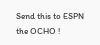Send this to ESPN the OCHO !